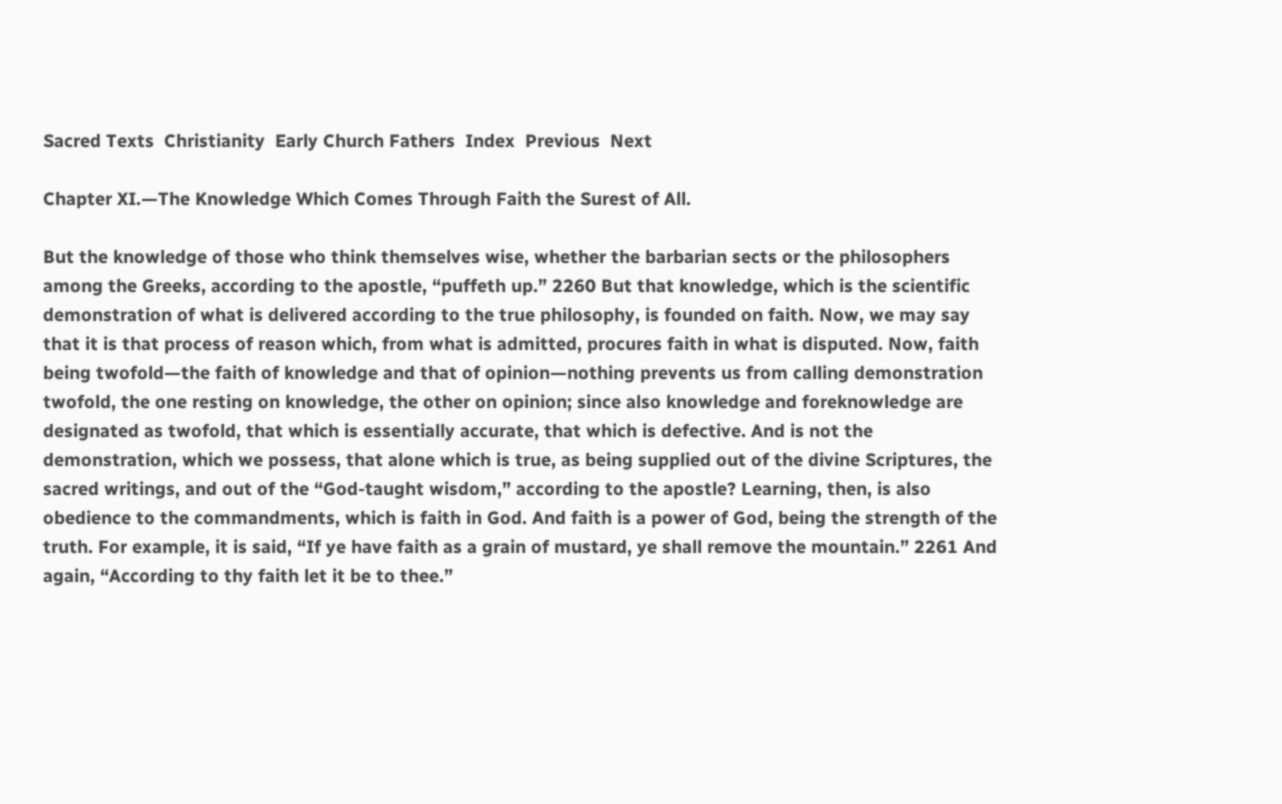Sacred Texts  Christianity  Early Church Fathers  Index  Previous  Next

Chapter XI.—The Knowledge Which Comes Through Faith the Surest of All.

But the knowledge of those who think themselves wise, whether the barbarian sects or the philosophers among the Greeks, according to the apostle, “puffeth up.” 2260 But that knowledge, which is the scientific demonstration of what is delivered according to the true philosophy, is founded on faith. Now, we may say that it is that process of reason which, from what is admitted, procures faith in what is disputed. Now, faith being twofold—the faith of knowledge and that of opinion—nothing prevents us from calling demonstration twofold, the one resting on knowledge, the other on opinion; since also knowledge and foreknowledge are designated as twofold, that which is essentially accurate, that which is defective. And is not the demonstration, which we possess, that alone which is true, as being supplied out of the divine Scriptures, the sacred writings, and out of the “God-taught wisdom,” according to the apostle? Learning, then, is also obedience to the commandments, which is faith in God. And faith is a power of God, being the strength of the truth. For example, it is said, “If ye have faith as a grain of mustard, ye shall remove the mountain.” 2261 And again, “According to thy faith let it be to thee.”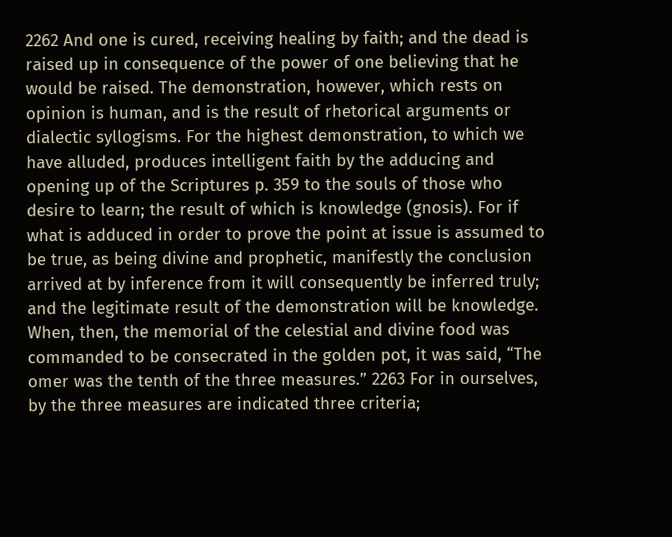2262 And one is cured, receiving healing by faith; and the dead is raised up in consequence of the power of one believing that he would be raised. The demonstration, however, which rests on opinion is human, and is the result of rhetorical arguments or dialectic syllogisms. For the highest demonstration, to which we have alluded, produces intelligent faith by the adducing and opening up of the Scriptures p. 359 to the souls of those who desire to learn; the result of which is knowledge (gnosis). For if what is adduced in order to prove the point at issue is assumed to be true, as being divine and prophetic, manifestly the conclusion arrived at by inference from it will consequently be inferred truly; and the legitimate result of the demonstration will be knowledge. When, then, the memorial of the celestial and divine food was commanded to be consecrated in the golden pot, it was said, “The omer was the tenth of the three measures.” 2263 For in ourselves, by the three measures are indicated three criteria;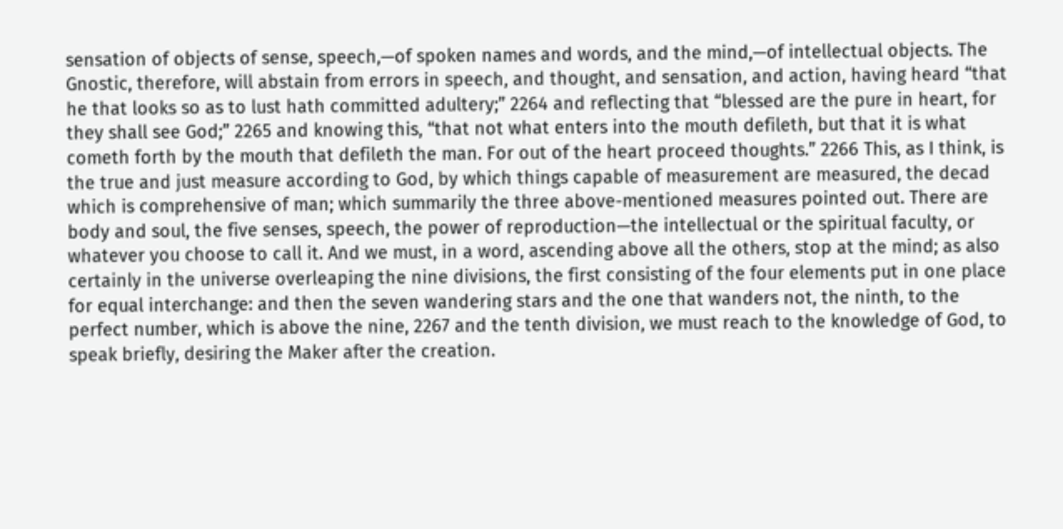sensation of objects of sense, speech,—of spoken names and words, and the mind,—of intellectual objects. The Gnostic, therefore, will abstain from errors in speech, and thought, and sensation, and action, having heard “that he that looks so as to lust hath committed adultery;” 2264 and reflecting that “blessed are the pure in heart, for they shall see God;” 2265 and knowing this, “that not what enters into the mouth defileth, but that it is what cometh forth by the mouth that defileth the man. For out of the heart proceed thoughts.” 2266 This, as I think, is the true and just measure according to God, by which things capable of measurement are measured, the decad which is comprehensive of man; which summarily the three above-mentioned measures pointed out. There are body and soul, the five senses, speech, the power of reproduction—the intellectual or the spiritual faculty, or whatever you choose to call it. And we must, in a word, ascending above all the others, stop at the mind; as also certainly in the universe overleaping the nine divisions, the first consisting of the four elements put in one place for equal interchange: and then the seven wandering stars and the one that wanders not, the ninth, to the perfect number, which is above the nine, 2267 and the tenth division, we must reach to the knowledge of God, to speak briefly, desiring the Maker after the creation.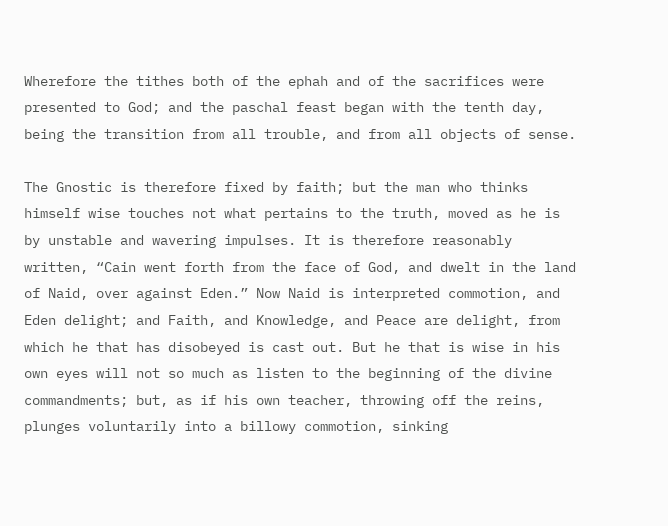Wherefore the tithes both of the ephah and of the sacrifices were presented to God; and the paschal feast began with the tenth day, being the transition from all trouble, and from all objects of sense.

The Gnostic is therefore fixed by faith; but the man who thinks himself wise touches not what pertains to the truth, moved as he is by unstable and wavering impulses. It is therefore reasonably written, “Cain went forth from the face of God, and dwelt in the land of Naid, over against Eden.” Now Naid is interpreted commotion, and Eden delight; and Faith, and Knowledge, and Peace are delight, from which he that has disobeyed is cast out. But he that is wise in his own eyes will not so much as listen to the beginning of the divine commandments; but, as if his own teacher, throwing off the reins, plunges voluntarily into a billowy commotion, sinking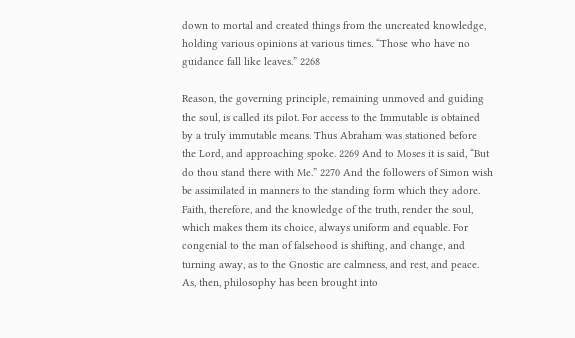down to mortal and created things from the uncreated knowledge, holding various opinions at various times. “Those who have no guidance fall like leaves.” 2268

Reason, the governing principle, remaining unmoved and guiding the soul, is called its pilot. For access to the Immutable is obtained by a truly immutable means. Thus Abraham was stationed before the Lord, and approaching spoke. 2269 And to Moses it is said, “But do thou stand there with Me.” 2270 And the followers of Simon wish be assimilated in manners to the standing form which they adore. Faith, therefore, and the knowledge of the truth, render the soul, which makes them its choice, always uniform and equable. For congenial to the man of falsehood is shifting, and change, and turning away, as to the Gnostic are calmness, and rest, and peace. As, then, philosophy has been brought into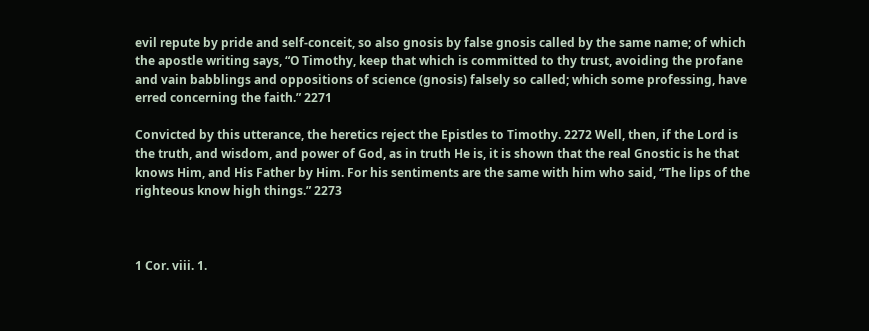evil repute by pride and self-conceit, so also gnosis by false gnosis called by the same name; of which the apostle writing says, “O Timothy, keep that which is committed to thy trust, avoiding the profane and vain babblings and oppositions of science (gnosis) falsely so called; which some professing, have erred concerning the faith.” 2271

Convicted by this utterance, the heretics reject the Epistles to Timothy. 2272 Well, then, if the Lord is the truth, and wisdom, and power of God, as in truth He is, it is shown that the real Gnostic is he that knows Him, and His Father by Him. For his sentiments are the same with him who said, “The lips of the righteous know high things.” 2273



1 Cor. viii. 1.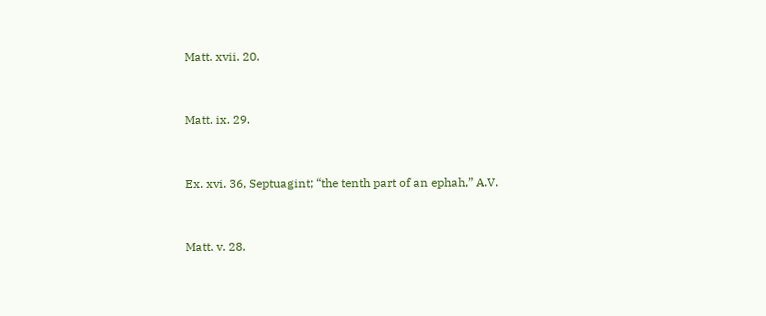Matt. xvii. 20.


Matt. ix. 29.


Ex. xvi. 36, Septuagint; “the tenth part of an ephah,” A.V.


Matt. v. 28.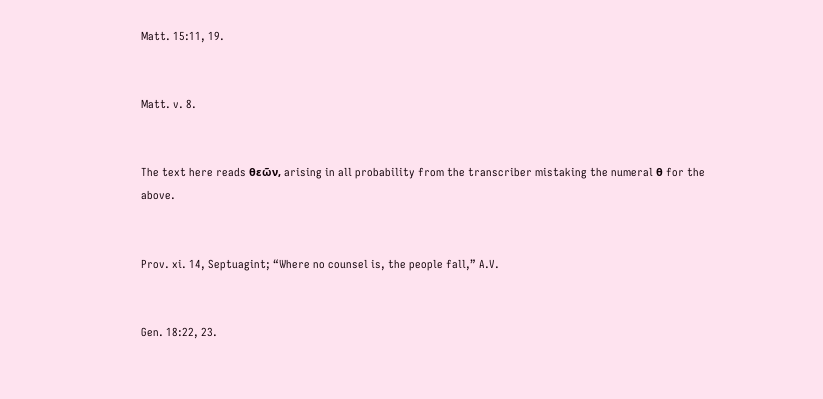Matt. 15:11, 19.


Matt. v. 8.


The text here reads θεῶν, arising in all probability from the transcriber mistaking the numeral θ for the above.


Prov. xi. 14, Septuagint; “Where no counsel is, the people fall,” A.V.


Gen. 18:22, 23.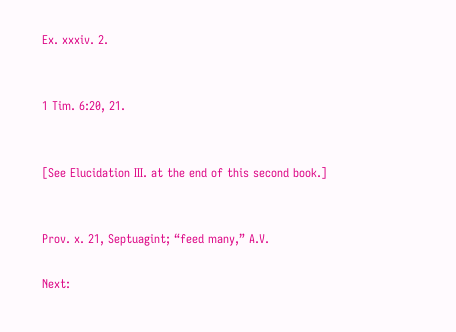Ex. xxxiv. 2.


1 Tim. 6:20, 21.


[See Elucidation III. at the end of this second book.]


Prov. x. 21, Septuagint; “feed many,” A.V.

Next: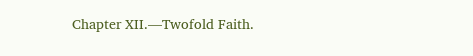Chapter XII.—Twofold Faith.